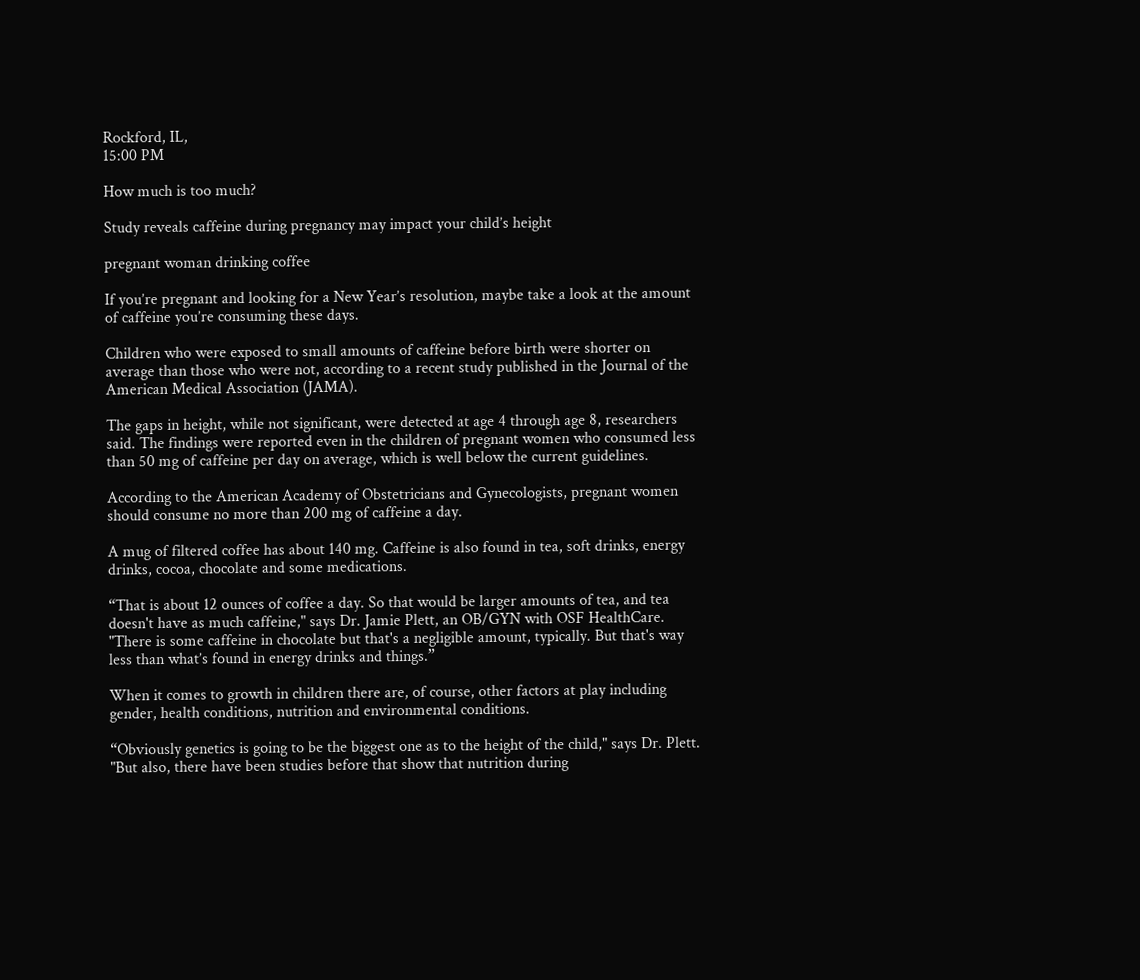Rockford, IL,
15:00 PM

How much is too much?

Study reveals caffeine during pregnancy may impact your child’s height

pregnant woman drinking coffee

If you’re pregnant and looking for a New Year’s resolution, maybe take a look at the amount of caffeine you’re consuming these days.

Children who were exposed to small amounts of caffeine before birth were shorter on average than those who were not, according to a recent study published in the Journal of the American Medical Association (JAMA).

The gaps in height, while not significant, were detected at age 4 through age 8, researchers said. The findings were reported even in the children of pregnant women who consumed less than 50 mg of caffeine per day on average, which is well below the current guidelines.

According to the American Academy of Obstetricians and Gynecologists, pregnant women should consume no more than 200 mg of caffeine a day.

A mug of filtered coffee has about 140 mg. Caffeine is also found in tea, soft drinks, energy drinks, cocoa, chocolate and some medications.

“That is about 12 ounces of coffee a day. So that would be larger amounts of tea, and tea doesn't have as much caffeine," says Dr. Jamie Plett, an OB/GYN with OSF HealthCare. "There is some caffeine in chocolate but that's a negligible amount, typically. But that's way less than what’s found in energy drinks and things.”

When it comes to growth in children there are, of course, other factors at play including gender, health conditions, nutrition and environmental conditions.

“Obviously genetics is going to be the biggest one as to the height of the child," says Dr. Plett. "But also, there have been studies before that show that nutrition during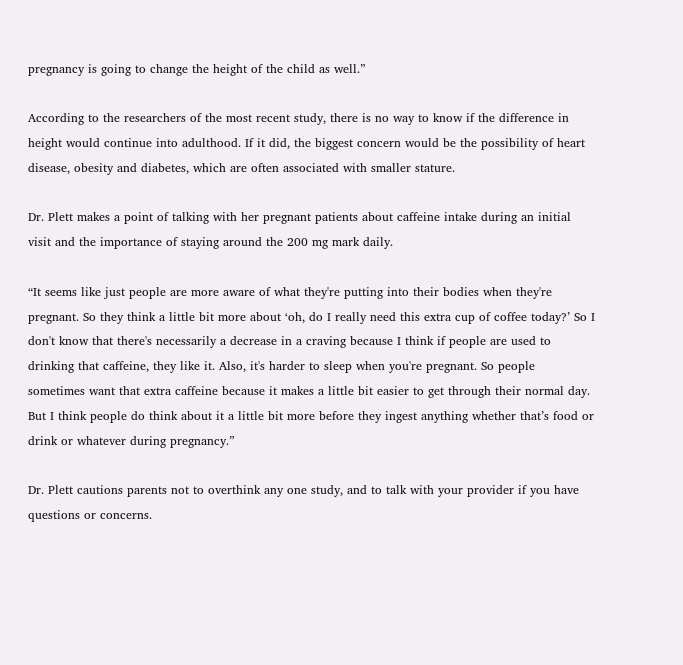pregnancy is going to change the height of the child as well.”

According to the researchers of the most recent study, there is no way to know if the difference in height would continue into adulthood. If it did, the biggest concern would be the possibility of heart disease, obesity and diabetes, which are often associated with smaller stature.

Dr. Plett makes a point of talking with her pregnant patients about caffeine intake during an initial visit and the importance of staying around the 200 mg mark daily.

“It seems like just people are more aware of what they're putting into their bodies when they're pregnant. So they think a little bit more about ‘oh, do I really need this extra cup of coffee today?’ So I don't know that there's necessarily a decrease in a craving because I think if people are used to drinking that caffeine, they like it. Also, it's harder to sleep when you're pregnant. So people sometimes want that extra caffeine because it makes a little bit easier to get through their normal day. But I think people do think about it a little bit more before they ingest anything whether that’s food or drink or whatever during pregnancy.”

Dr. Plett cautions parents not to overthink any one study, and to talk with your provider if you have questions or concerns.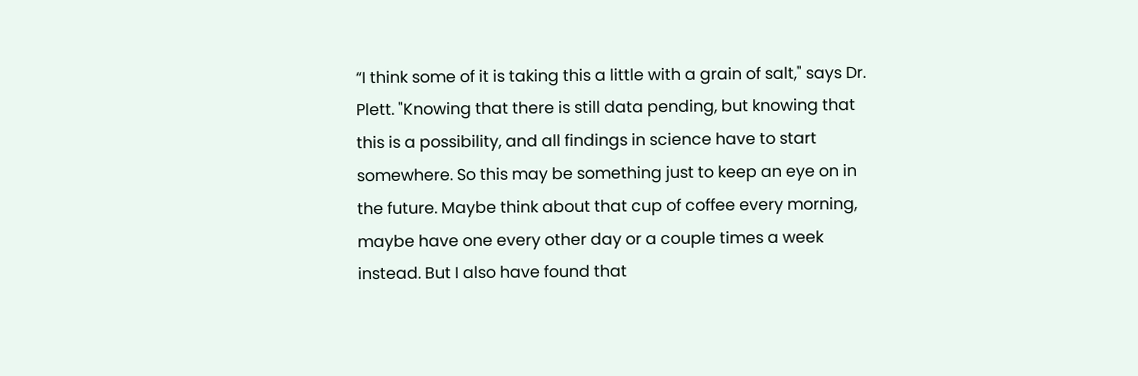“I think some of it is taking this a little with a grain of salt," says Dr. Plett. "Knowing that there is still data pending, but knowing that this is a possibility, and all findings in science have to start somewhere. So this may be something just to keep an eye on in the future. Maybe think about that cup of coffee every morning, maybe have one every other day or a couple times a week instead. But I also have found that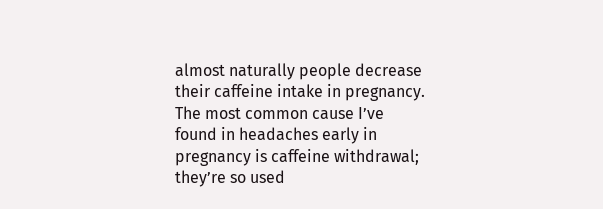almost naturally people decrease their caffeine intake in pregnancy. The most common cause I’ve found in headaches early in pregnancy is caffeine withdrawal; they’re so used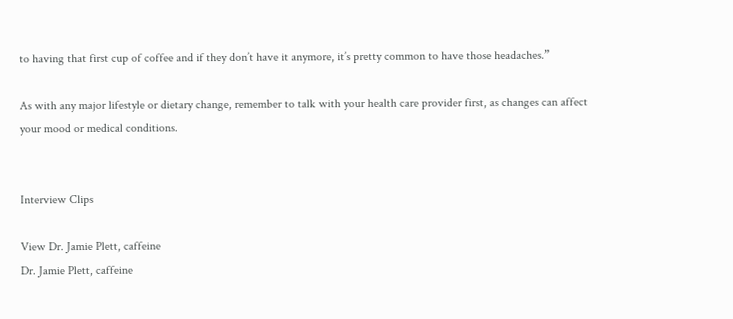to having that first cup of coffee and if they don’t have it anymore, it’s pretty common to have those headaches.”

As with any major lifestyle or dietary change, remember to talk with your health care provider first, as changes can affect your mood or medical conditions.


Interview Clips

View Dr. Jamie Plett, caffeine
Dr. Jamie Plett, caffeine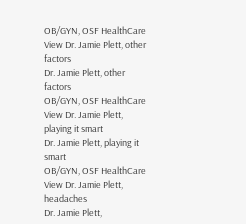OB/GYN, OSF HealthCare
View Dr. Jamie Plett, other factors
Dr. Jamie Plett, other factors
OB/GYN, OSF HealthCare
View Dr. Jamie Plett, playing it smart
Dr. Jamie Plett, playing it smart
OB/GYN, OSF HealthCare
View Dr. Jamie Plett, headaches
Dr. Jamie Plett,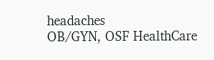headaches
OB/GYN, OSF HealthCare